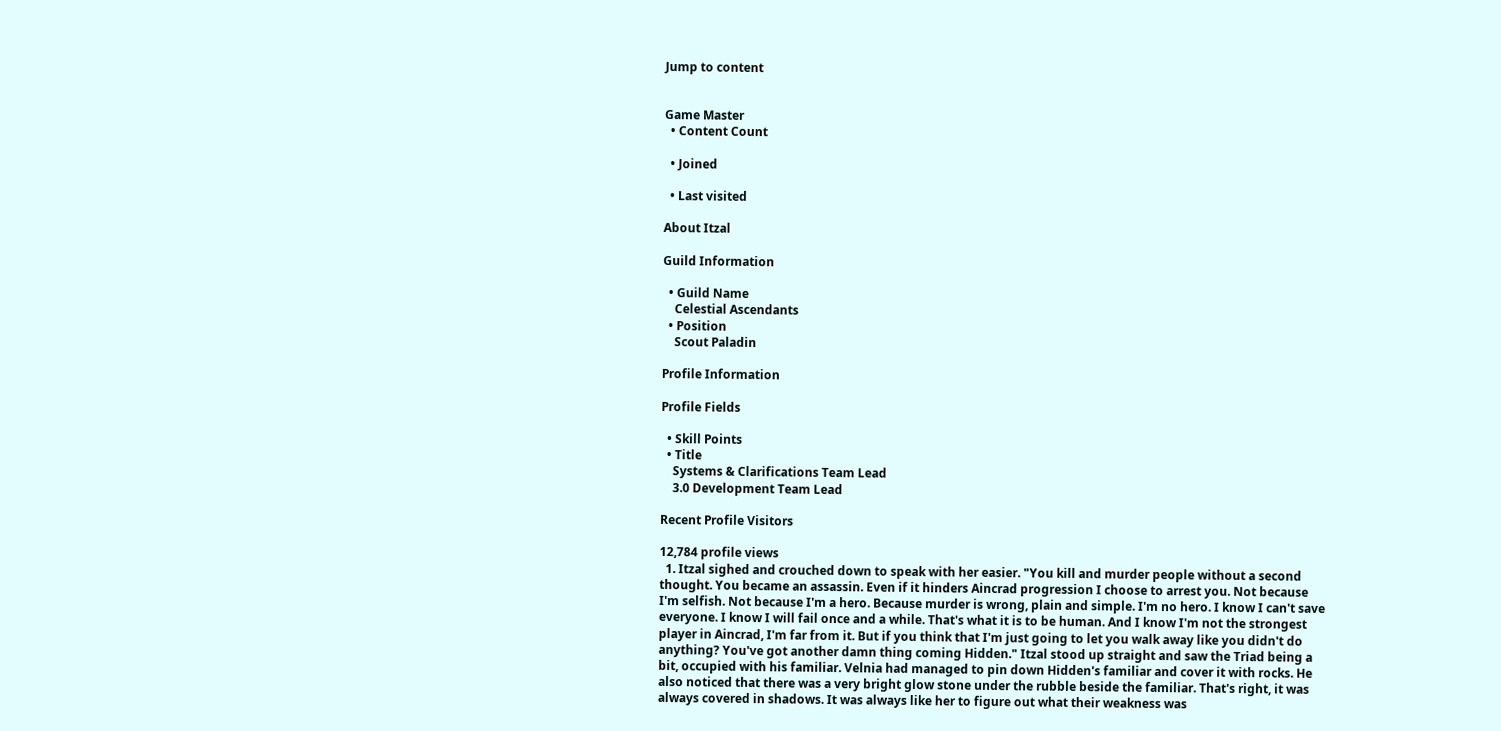Jump to content


Game Master
  • Content Count

  • Joined

  • Last visited

About Itzal

Guild Information

  • Guild Name
    Celestial Ascendants
  • Position
    Scout Paladin

Profile Information

Profile Fields

  • Skill Points
  • Title
    Systems & Clarifications Team Lead
    3.0 Development Team Lead

Recent Profile Visitors

12,784 profile views
  1. Itzal sighed and crouched down to speak with her easier. "You kill and murder people without a second thought. You became an assassin. Even if it hinders Aincrad progression I choose to arrest you. Not because I'm selfish. Not because I'm a hero. Because murder is wrong, plain and simple. I'm no hero. I know I can't save everyone. I know I will fail once and a while. That's what it is to be human. And I know I'm not the strongest player in Aincrad, I'm far from it. But if you think that I'm just going to let you walk away like you didn't do anything? You've got another damn thing coming Hidden." Itzal stood up straight and saw the Triad being a bit, occupied with his familiar. Velnia had managed to pin down Hidden's familiar and cover it with rocks. He also noticed that there was a very bright glow stone under the rubble beside the familiar. That's right, it was always covered in shadows. It was always like her to figure out what their weakness was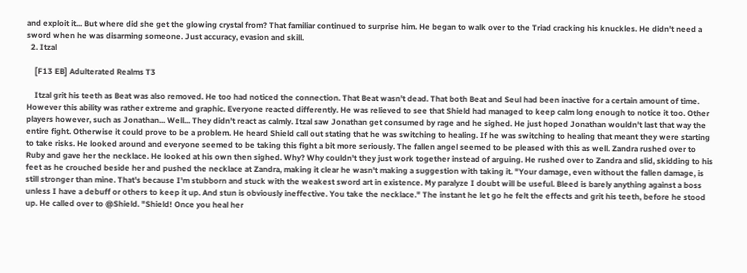and exploit it... But where did she get the glowing crystal from? That familiar continued to surprise him. He began to walk over to the Triad cracking his knuckles. He didn't need a sword when he was disarming someone. Just accuracy, evasion and skill.
  2. Itzal

    [F13 EB] Adulterated Realms T3

    Itzal grit his teeth as Beat was also removed. He too had noticed the connection. That Beat wasn't dead. That both Beat and Seul had been inactive for a certain amount of time. However this ability was rather extreme and graphic. Everyone reacted differently. He was relieved to see that Shield had managed to keep calm long enough to notice it too. Other players however, such as Jonathan... Well... They didn't react as calmly. Itzal saw Jonathan get consumed by rage and he sighed. He just hoped Jonathan wouldn't last that way the entire fight. Otherwise it could prove to be a problem. He heard Shield call out stating that he was switching to healing. If he was switching to healing that meant they were starting to take risks. He looked around and everyone seemed to be taking this fight a bit more seriously. The fallen angel seemed to be pleased with this as well. Zandra rushed over to Ruby and gave her the necklace. He looked at his own then sighed. Why? Why couldn't they just work together instead of arguing. He rushed over to Zandra and slid, skidding to his feet as he crouched beside her and pushed the necklace at Zandra, making it clear he wasn't making a suggestion with taking it. "Your damage, even without the fallen damage, is still stronger than mine. That's because I'm stubborn and stuck with the weakest sword art in existence. My paralyze I doubt will be useful. Bleed is barely anything against a boss unless I have a debuff or others to keep it up. And stun is obviously ineffective. You take the necklace." The instant he let go he felt the effects and grit his teeth, before he stood up. He called over to @Shield. "Shield! Once you heal her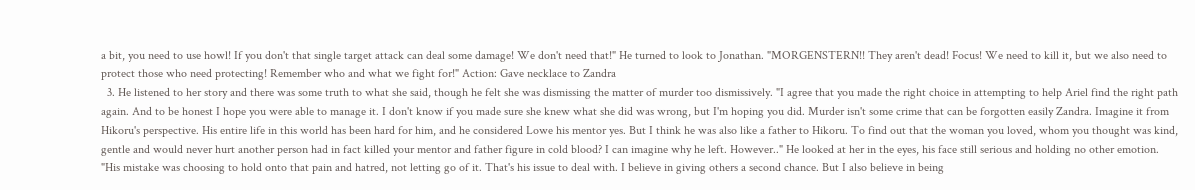a bit, you need to use howl! If you don't that single target attack can deal some damage! We don't need that!" He turned to look to Jonathan. "MORGENSTERN!! They aren't dead! Focus! We need to kill it, but we also need to protect those who need protecting! Remember who and what we fight for!" Action: Gave necklace to Zandra
  3. He listened to her story and there was some truth to what she said, though he felt she was dismissing the matter of murder too dismissively. "I agree that you made the right choice in attempting to help Ariel find the right path again. And to be honest I hope you were able to manage it. I don't know if you made sure she knew what she did was wrong, but I'm hoping you did. Murder isn't some crime that can be forgotten easily Zandra. Imagine it from Hikoru's perspective. His entire life in this world has been hard for him, and he considered Lowe his mentor yes. But I think he was also like a father to Hikoru. To find out that the woman you loved, whom you thought was kind, gentle and would never hurt another person had in fact killed your mentor and father figure in cold blood? I can imagine why he left. However.." He looked at her in the eyes, his face still serious and holding no other emotion. "His mistake was choosing to hold onto that pain and hatred, not letting go of it. That's his issue to deal with. I believe in giving others a second chance. But I also believe in being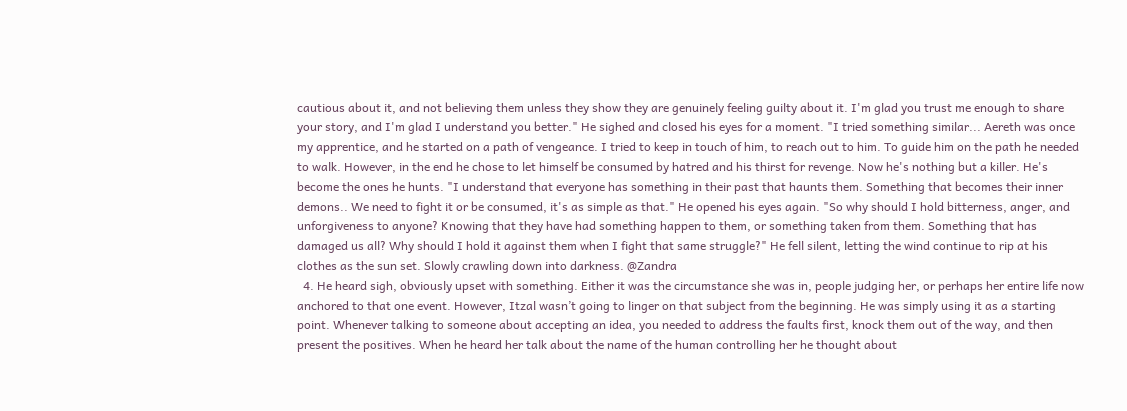cautious about it, and not believing them unless they show they are genuinely feeling guilty about it. I'm glad you trust me enough to share your story, and I'm glad I understand you better." He sighed and closed his eyes for a moment. "I tried something similar... Aereth was once my apprentice, and he started on a path of vengeance. I tried to keep in touch of him, to reach out to him. To guide him on the path he needed to walk. However, in the end he chose to let himself be consumed by hatred and his thirst for revenge. Now he's nothing but a killer. He's become the ones he hunts. "I understand that everyone has something in their past that haunts them. Something that becomes their inner demons.. We need to fight it or be consumed, it's as simple as that." He opened his eyes again. "So why should I hold bitterness, anger, and unforgiveness to anyone? Knowing that they have had something happen to them, or something taken from them. Something that has damaged us all? Why should I hold it against them when I fight that same struggle?" He fell silent, letting the wind continue to rip at his clothes as the sun set. Slowly crawling down into darkness. @Zandra
  4. He heard sigh, obviously upset with something. Either it was the circumstance she was in, people judging her, or perhaps her entire life now anchored to that one event. However, Itzal wasn’t going to linger on that subject from the beginning. He was simply using it as a starting point. Whenever talking to someone about accepting an idea, you needed to address the faults first, knock them out of the way, and then present the positives. When he heard her talk about the name of the human controlling her he thought about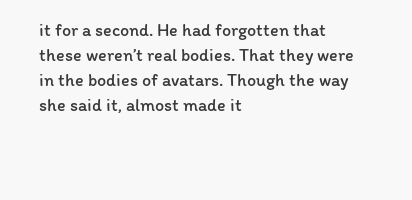it for a second. He had forgotten that these weren’t real bodies. That they were in the bodies of avatars. Though the way she said it, almost made it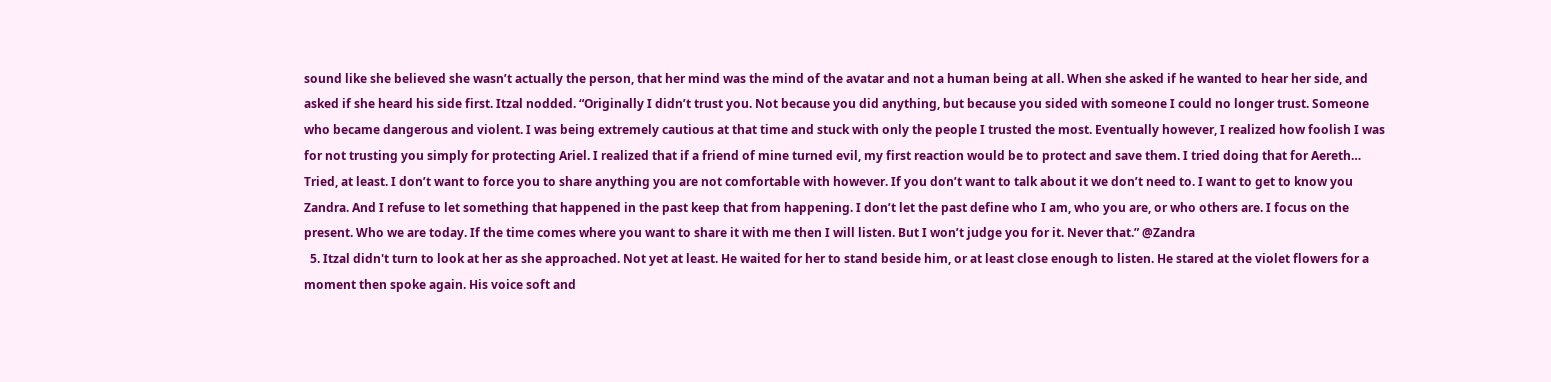sound like she believed she wasn’t actually the person, that her mind was the mind of the avatar and not a human being at all. When she asked if he wanted to hear her side, and asked if she heard his side first. Itzal nodded. “Originally I didn’t trust you. Not because you did anything, but because you sided with someone I could no longer trust. Someone who became dangerous and violent. I was being extremely cautious at that time and stuck with only the people I trusted the most. Eventually however, I realized how foolish I was for not trusting you simply for protecting Ariel. I realized that if a friend of mine turned evil, my first reaction would be to protect and save them. I tried doing that for Aereth… Tried, at least. I don’t want to force you to share anything you are not comfortable with however. If you don’t want to talk about it we don’t need to. I want to get to know you Zandra. And I refuse to let something that happened in the past keep that from happening. I don’t let the past define who I am, who you are, or who others are. I focus on the present. Who we are today. If the time comes where you want to share it with me then I will listen. But I won’t judge you for it. Never that.” @Zandra
  5. Itzal didn't turn to look at her as she approached. Not yet at least. He waited for her to stand beside him, or at least close enough to listen. He stared at the violet flowers for a moment then spoke again. His voice soft and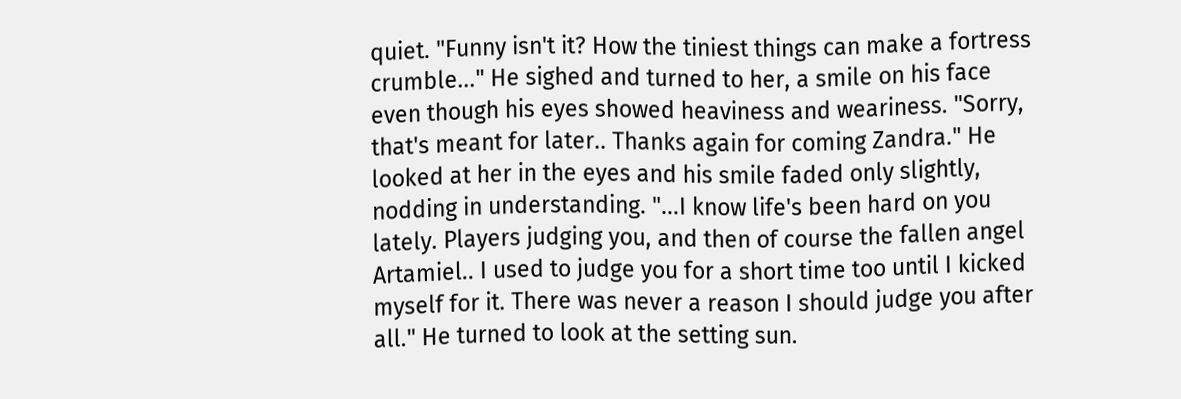quiet. "Funny isn't it? How the tiniest things can make a fortress crumble..." He sighed and turned to her, a smile on his face even though his eyes showed heaviness and weariness. "Sorry, that's meant for later.. Thanks again for coming Zandra." He looked at her in the eyes and his smile faded only slightly, nodding in understanding. "...I know life's been hard on you lately. Players judging you, and then of course the fallen angel Artamiel.. I used to judge you for a short time too until I kicked myself for it. There was never a reason I should judge you after all." He turned to look at the setting sun.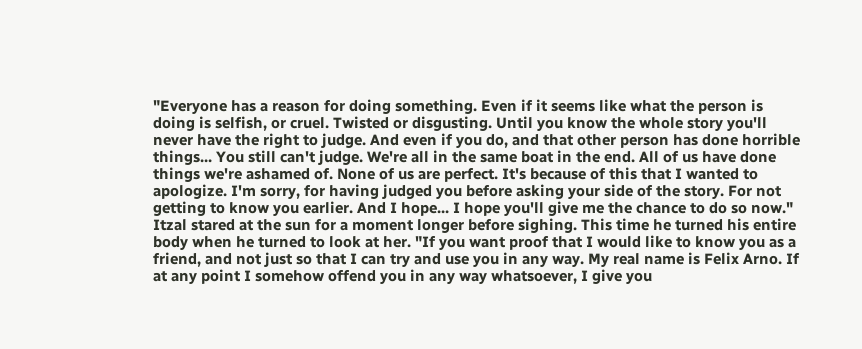"Everyone has a reason for doing something. Even if it seems like what the person is doing is selfish, or cruel. Twisted or disgusting. Until you know the whole story you'll never have the right to judge. And even if you do, and that other person has done horrible things... You still can't judge. We're all in the same boat in the end. All of us have done things we're ashamed of. None of us are perfect. It's because of this that I wanted to apologize. I'm sorry, for having judged you before asking your side of the story. For not getting to know you earlier. And I hope... I hope you'll give me the chance to do so now." Itzal stared at the sun for a moment longer before sighing. This time he turned his entire body when he turned to look at her. "If you want proof that I would like to know you as a friend, and not just so that I can try and use you in any way. My real name is Felix Arno. If at any point I somehow offend you in any way whatsoever, I give you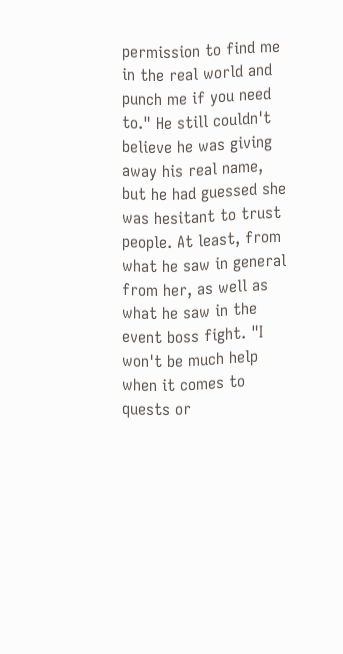permission to find me in the real world and punch me if you need to." He still couldn't believe he was giving away his real name, but he had guessed she was hesitant to trust people. At least, from what he saw in general from her, as well as what he saw in the event boss fight. "I won't be much help when it comes to quests or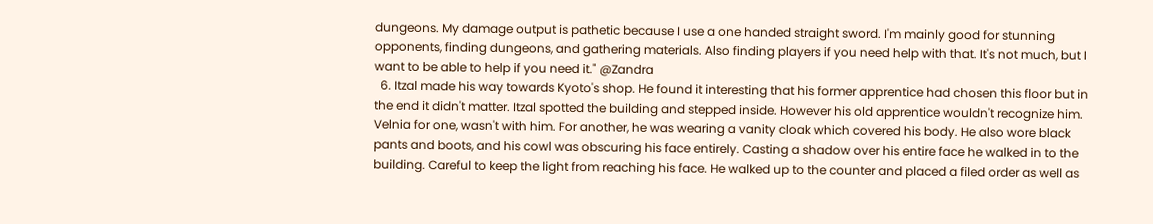dungeons. My damage output is pathetic because I use a one handed straight sword. I'm mainly good for stunning opponents, finding dungeons, and gathering materials. Also finding players if you need help with that. It's not much, but I want to be able to help if you need it." @Zandra
  6. Itzal made his way towards Kyoto's shop. He found it interesting that his former apprentice had chosen this floor but in the end it didn't matter. Itzal spotted the building and stepped inside. However his old apprentice wouldn't recognize him. Velnia for one, wasn't with him. For another, he was wearing a vanity cloak which covered his body. He also wore black pants and boots, and his cowl was obscuring his face entirely. Casting a shadow over his entire face he walked in to the building. Careful to keep the light from reaching his face. He walked up to the counter and placed a filed order as well as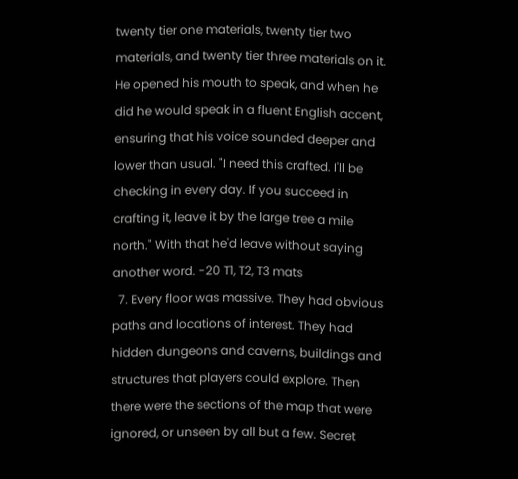twenty tier one materials, twenty tier two materials, and twenty tier three materials on it. He opened his mouth to speak, and when he did he would speak in a fluent English accent, ensuring that his voice sounded deeper and lower than usual. "I need this crafted. I'll be checking in every day. If you succeed in crafting it, leave it by the large tree a mile north." With that he'd leave without saying another word. -20 T1, T2, T3 mats
  7. Every floor was massive. They had obvious paths and locations of interest. They had hidden dungeons and caverns, buildings and structures that players could explore. Then there were the sections of the map that were ignored, or unseen by all but a few. Secret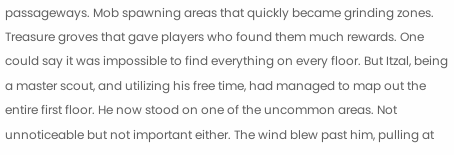passageways. Mob spawning areas that quickly became grinding zones. Treasure groves that gave players who found them much rewards. One could say it was impossible to find everything on every floor. But Itzal, being a master scout, and utilizing his free time, had managed to map out the entire first floor. He now stood on one of the uncommon areas. Not unnoticeable but not important either. The wind blew past him, pulling at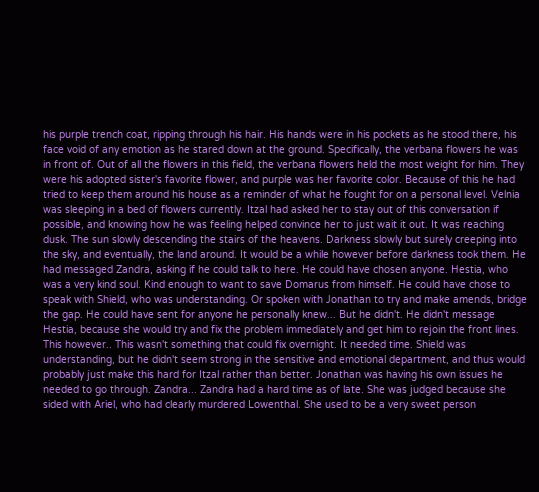his purple trench coat, ripping through his hair. His hands were in his pockets as he stood there, his face void of any emotion as he stared down at the ground. Specifically, the verbana flowers he was in front of. Out of all the flowers in this field, the verbana flowers held the most weight for him. They were his adopted sister's favorite flower, and purple was her favorite color. Because of this he had tried to keep them around his house as a reminder of what he fought for on a personal level. Velnia was sleeping in a bed of flowers currently. Itzal had asked her to stay out of this conversation if possible, and knowing how he was feeling helped convince her to just wait it out. It was reaching dusk. The sun slowly descending the stairs of the heavens. Darkness slowly but surely creeping into the sky, and eventually, the land around. It would be a while however before darkness took them. He had messaged Zandra, asking if he could talk to here. He could have chosen anyone. Hestia, who was a very kind soul. Kind enough to want to save Domarus from himself. He could have chose to speak with Shield, who was understanding. Or spoken with Jonathan to try and make amends, bridge the gap. He could have sent for anyone he personally knew... But he didn't. He didn't message Hestia, because she would try and fix the problem immediately and get him to rejoin the front lines. This however.. This wasn't something that could fix overnight. It needed time. Shield was understanding, but he didn't seem strong in the sensitive and emotional department, and thus would probably just make this hard for Itzal rather than better. Jonathan was having his own issues he needed to go through. Zandra... Zandra had a hard time as of late. She was judged because she sided with Ariel, who had clearly murdered Lowenthal. She used to be a very sweet person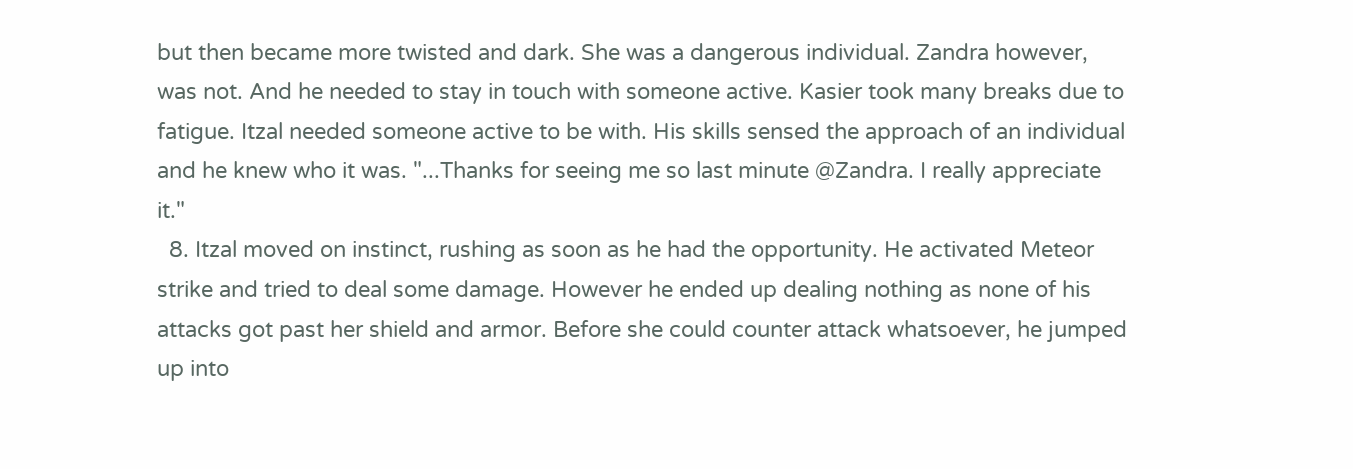but then became more twisted and dark. She was a dangerous individual. Zandra however, was not. And he needed to stay in touch with someone active. Kasier took many breaks due to fatigue. Itzal needed someone active to be with. His skills sensed the approach of an individual and he knew who it was. "...Thanks for seeing me so last minute @Zandra. I really appreciate it."
  8. Itzal moved on instinct, rushing as soon as he had the opportunity. He activated Meteor strike and tried to deal some damage. However he ended up dealing nothing as none of his attacks got past her shield and armor. Before she could counter attack whatsoever, he jumped up into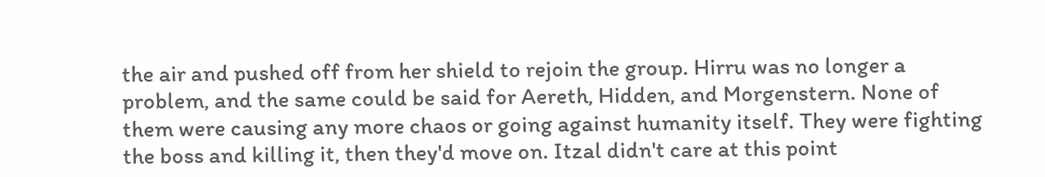the air and pushed off from her shield to rejoin the group. Hirru was no longer a problem, and the same could be said for Aereth, Hidden, and Morgenstern. None of them were causing any more chaos or going against humanity itself. They were fighting the boss and killing it, then they'd move on. Itzal didn't care at this point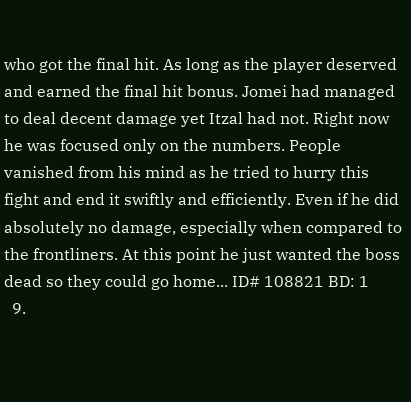who got the final hit. As long as the player deserved and earned the final hit bonus. Jomei had managed to deal decent damage yet Itzal had not. Right now he was focused only on the numbers. People vanished from his mind as he tried to hurry this fight and end it swiftly and efficiently. Even if he did absolutely no damage, especially when compared to the frontliners. At this point he just wanted the boss dead so they could go home... ID# 108821 BD: 1
  9.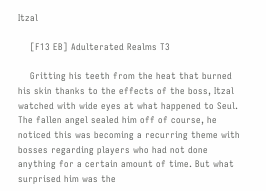Itzal

    [F13 EB] Adulterated Realms T3

    Gritting his teeth from the heat that burned his skin thanks to the effects of the boss, Itzal watched with wide eyes at what happened to Seul. The fallen angel sealed him off of course, he noticed this was becoming a recurring theme with bosses regarding players who had not done anything for a certain amount of time. But what surprised him was the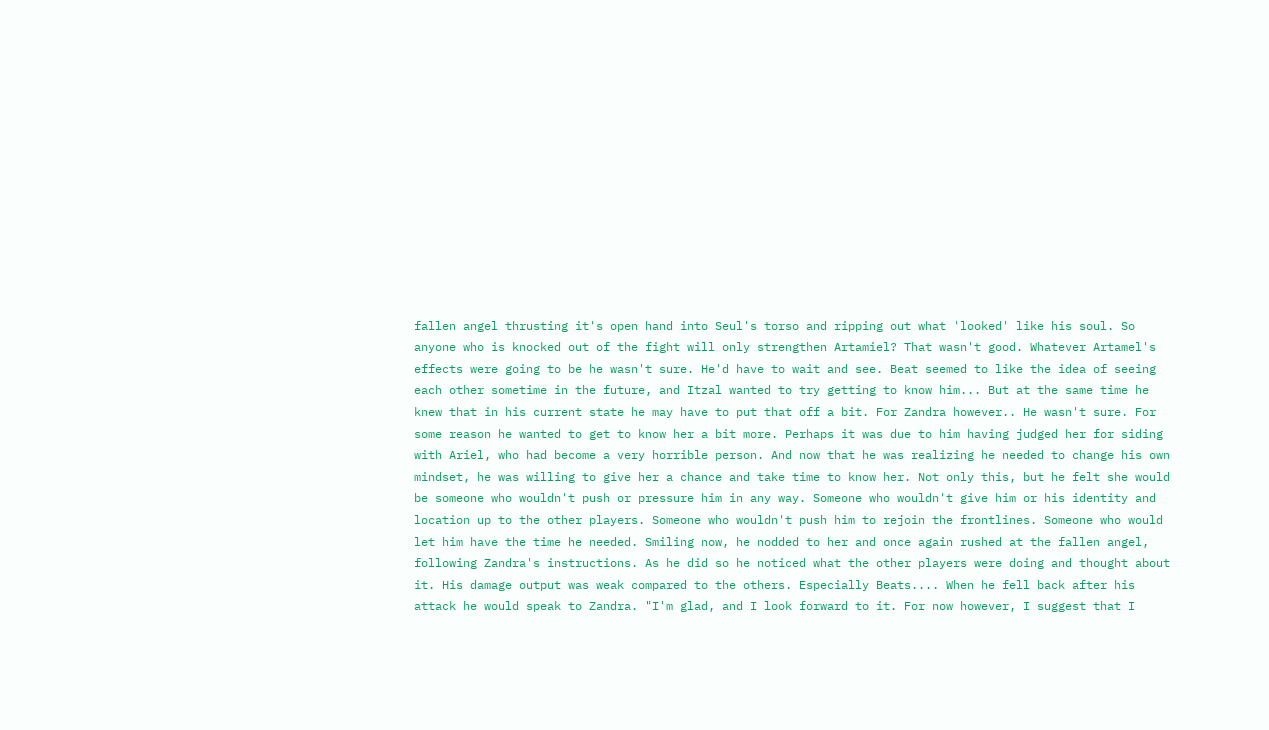fallen angel thrusting it's open hand into Seul's torso and ripping out what 'looked' like his soul. So anyone who is knocked out of the fight will only strengthen Artamiel? That wasn't good. Whatever Artamel's effects were going to be he wasn't sure. He'd have to wait and see. Beat seemed to like the idea of seeing each other sometime in the future, and Itzal wanted to try getting to know him... But at the same time he knew that in his current state he may have to put that off a bit. For Zandra however.. He wasn't sure. For some reason he wanted to get to know her a bit more. Perhaps it was due to him having judged her for siding with Ariel, who had become a very horrible person. And now that he was realizing he needed to change his own mindset, he was willing to give her a chance and take time to know her. Not only this, but he felt she would be someone who wouldn't push or pressure him in any way. Someone who wouldn't give him or his identity and location up to the other players. Someone who wouldn't push him to rejoin the frontlines. Someone who would let him have the time he needed. Smiling now, he nodded to her and once again rushed at the fallen angel, following Zandra's instructions. As he did so he noticed what the other players were doing and thought about it. His damage output was weak compared to the others. Especially Beats.... When he fell back after his attack he would speak to Zandra. "I'm glad, and I look forward to it. For now however, I suggest that I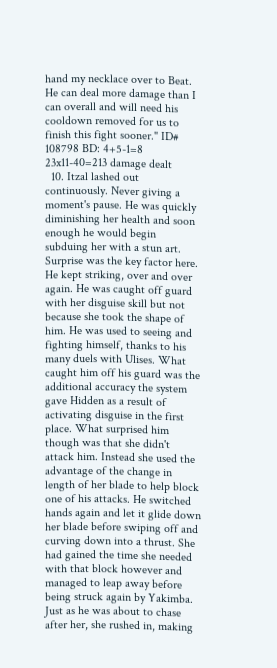hand my necklace over to Beat. He can deal more damage than I can overall and will need his cooldown removed for us to finish this fight sooner." ID# 108798 BD: 4+5-1=8 23x11-40=213 damage dealt
  10. Itzal lashed out continuously. Never giving a moment's pause. He was quickly diminishing her health and soon enough he would begin subduing her with a stun art. Surprise was the key factor here. He kept striking, over and over again. He was caught off guard with her disguise skill but not because she took the shape of him. He was used to seeing and fighting himself, thanks to his many duels with Ulises. What caught him off his guard was the additional accuracy the system gave Hidden as a result of activating disguise in the first place. What surprised him though was that she didn't attack him. Instead she used the advantage of the change in length of her blade to help block one of his attacks. He switched hands again and let it glide down her blade before swiping off and curving down into a thrust. She had gained the time she needed with that block however and managed to leap away before being struck again by Yakimba. Just as he was about to chase after her, she rushed in, making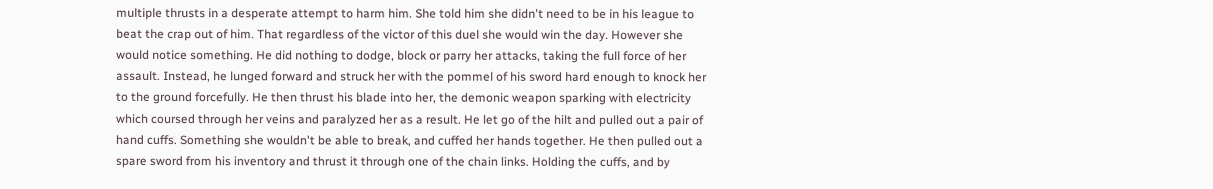multiple thrusts in a desperate attempt to harm him. She told him she didn't need to be in his league to beat the crap out of him. That regardless of the victor of this duel she would win the day. However she would notice something. He did nothing to dodge, block or parry her attacks, taking the full force of her assault. Instead, he lunged forward and struck her with the pommel of his sword hard enough to knock her to the ground forcefully. He then thrust his blade into her, the demonic weapon sparking with electricity which coursed through her veins and paralyzed her as a result. He let go of the hilt and pulled out a pair of hand cuffs. Something she wouldn't be able to break, and cuffed her hands together. He then pulled out a spare sword from his inventory and thrust it through one of the chain links. Holding the cuffs, and by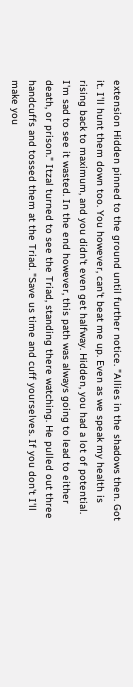extension Hidden pinned to the ground until further notice. "Allies in the shadows then. Got it. I'll hunt them down too. You however, can't beat me up. Even as we speak my health is rising back to maximum, and you didn't even get halfway. Hidden, you had a lot of potential. I'm sad to see it wasted. In the end however, this path was always going to lead to either death, or prison." Itzal turned to see the Triad, standing there watching. He pulled out three handcuffs and tossed them at the Triad. "Save us time and cuff yourselves. If you don't I'll make you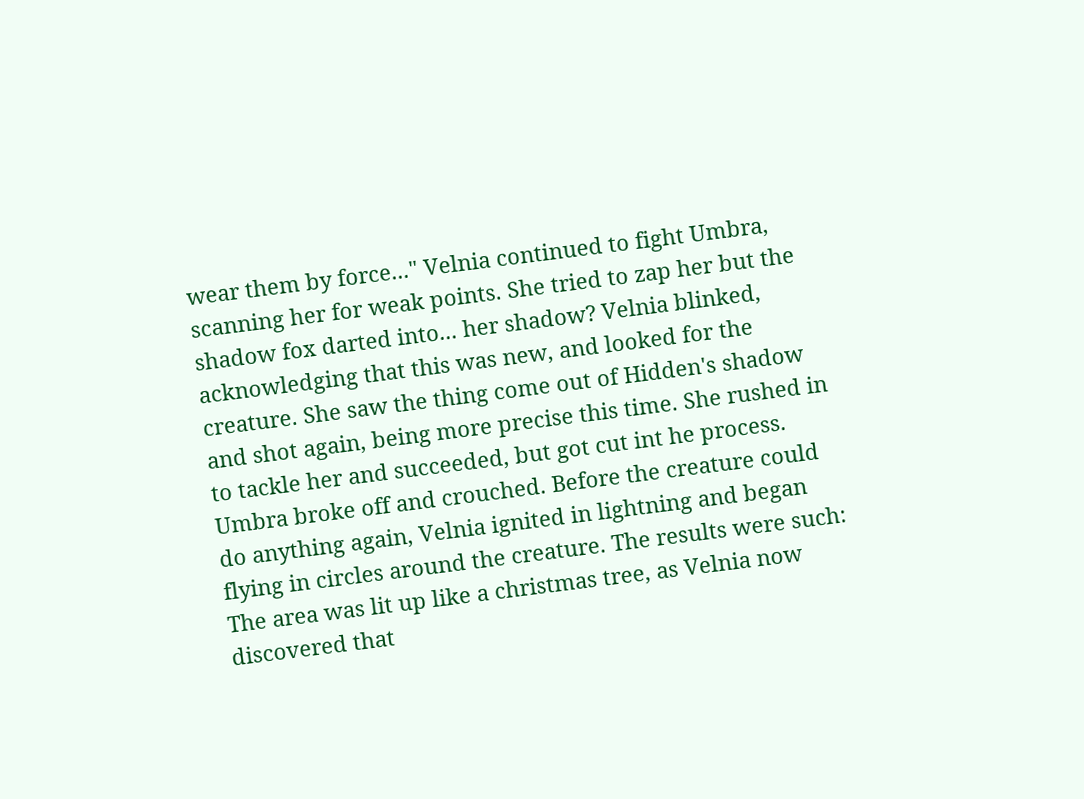wear them by force..." Velnia continued to fight Umbra, scanning her for weak points. She tried to zap her but the shadow fox darted into... her shadow? Velnia blinked, acknowledging that this was new, and looked for the creature. She saw the thing come out of Hidden's shadow and shot again, being more precise this time. She rushed in to tackle her and succeeded, but got cut int he process. Umbra broke off and crouched. Before the creature could do anything again, Velnia ignited in lightning and began flying in circles around the creature. The results were such: The area was lit up like a christmas tree, as Velnia now discovered that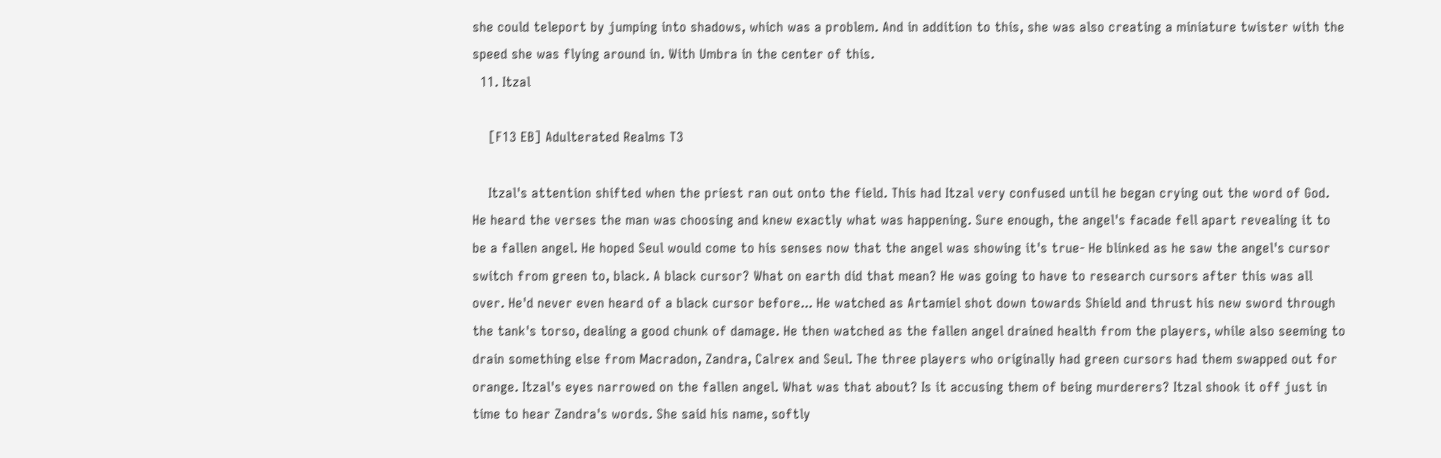she could teleport by jumping into shadows, which was a problem. And in addition to this, she was also creating a miniature twister with the speed she was flying around in. With Umbra in the center of this.
  11. Itzal

    [F13 EB] Adulterated Realms T3

    Itzal's attention shifted when the priest ran out onto the field. This had Itzal very confused until he began crying out the word of God. He heard the verses the man was choosing and knew exactly what was happening. Sure enough, the angel's facade fell apart revealing it to be a fallen angel. He hoped Seul would come to his senses now that the angel was showing it's true- He blinked as he saw the angel's cursor switch from green to, black. A black cursor? What on earth did that mean? He was going to have to research cursors after this was all over. He'd never even heard of a black cursor before... He watched as Artamiel shot down towards Shield and thrust his new sword through the tank's torso, dealing a good chunk of damage. He then watched as the fallen angel drained health from the players, while also seeming to drain something else from Macradon, Zandra, Calrex and Seul. The three players who originally had green cursors had them swapped out for orange. Itzal's eyes narrowed on the fallen angel. What was that about? Is it accusing them of being murderers? Itzal shook it off just in time to hear Zandra's words. She said his name, softly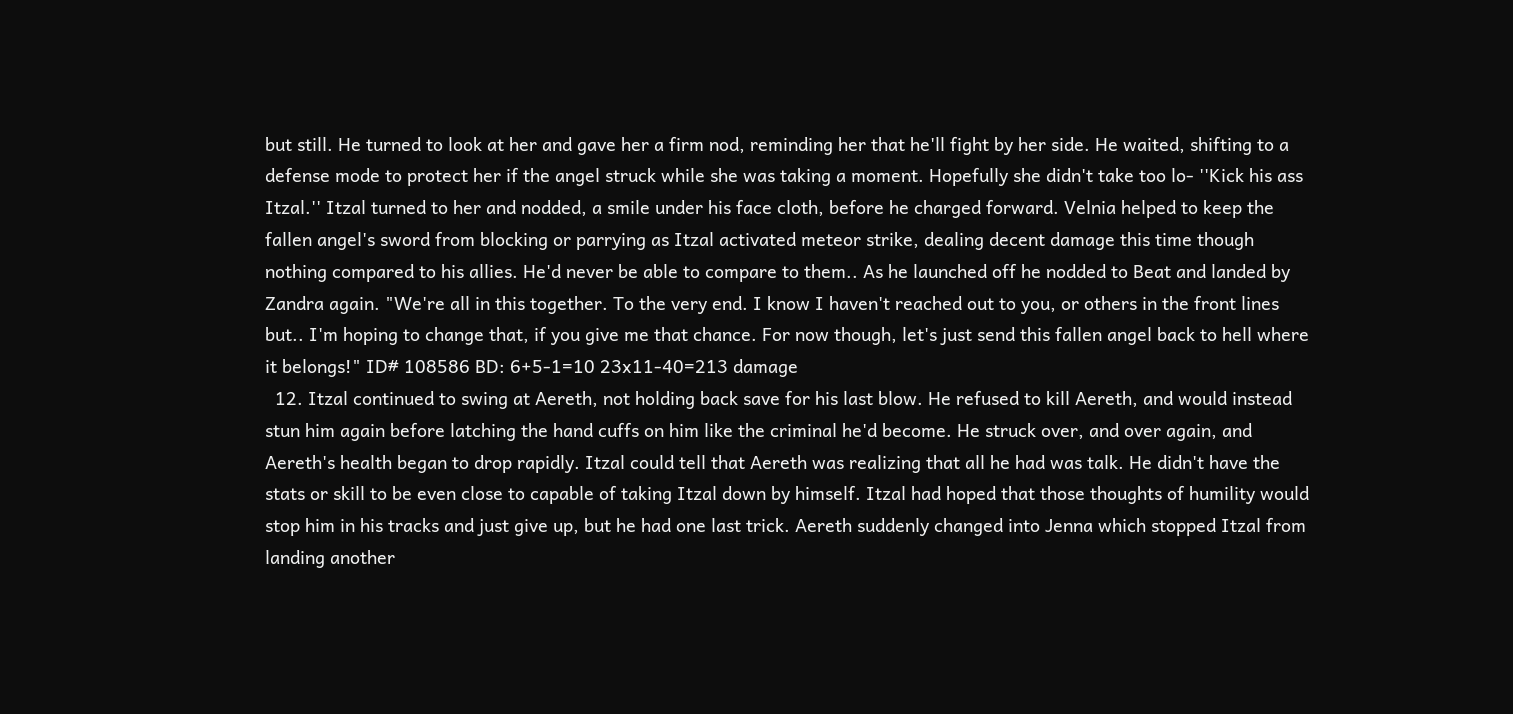but still. He turned to look at her and gave her a firm nod, reminding her that he'll fight by her side. He waited, shifting to a defense mode to protect her if the angel struck while she was taking a moment. Hopefully she didn't take too lo- ''Kick his ass Itzal.'' Itzal turned to her and nodded, a smile under his face cloth, before he charged forward. Velnia helped to keep the fallen angel's sword from blocking or parrying as Itzal activated meteor strike, dealing decent damage this time though nothing compared to his allies. He'd never be able to compare to them.. As he launched off he nodded to Beat and landed by Zandra again. "We're all in this together. To the very end. I know I haven't reached out to you, or others in the front lines but.. I'm hoping to change that, if you give me that chance. For now though, let's just send this fallen angel back to hell where it belongs!" ID# 108586 BD: 6+5-1=10 23x11-40=213 damage
  12. Itzal continued to swing at Aereth, not holding back save for his last blow. He refused to kill Aereth, and would instead stun him again before latching the hand cuffs on him like the criminal he'd become. He struck over, and over again, and Aereth's health began to drop rapidly. Itzal could tell that Aereth was realizing that all he had was talk. He didn't have the stats or skill to be even close to capable of taking Itzal down by himself. Itzal had hoped that those thoughts of humility would stop him in his tracks and just give up, but he had one last trick. Aereth suddenly changed into Jenna which stopped Itzal from landing another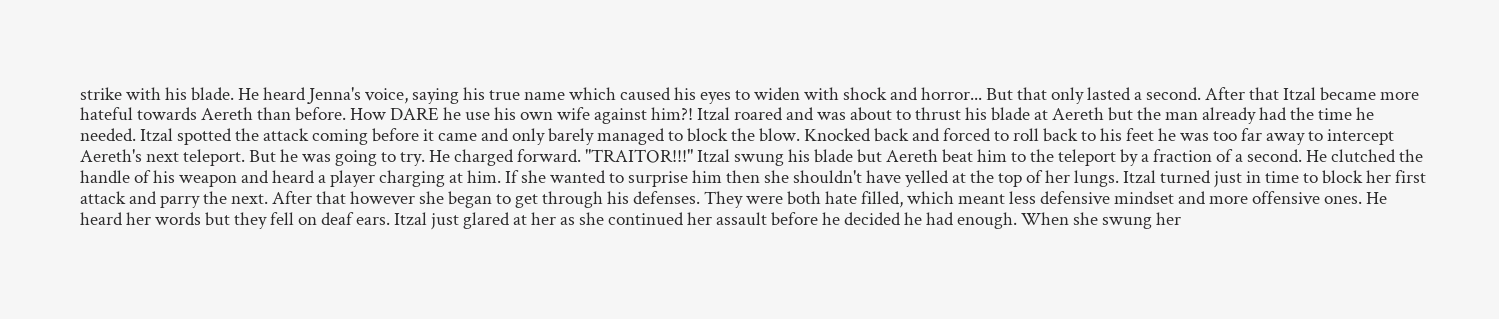strike with his blade. He heard Jenna's voice, saying his true name which caused his eyes to widen with shock and horror... But that only lasted a second. After that Itzal became more hateful towards Aereth than before. How DARE he use his own wife against him?! Itzal roared and was about to thrust his blade at Aereth but the man already had the time he needed. Itzal spotted the attack coming before it came and only barely managed to block the blow. Knocked back and forced to roll back to his feet he was too far away to intercept Aereth's next teleport. But he was going to try. He charged forward. "TRAITOR!!!" Itzal swung his blade but Aereth beat him to the teleport by a fraction of a second. He clutched the handle of his weapon and heard a player charging at him. If she wanted to surprise him then she shouldn't have yelled at the top of her lungs. Itzal turned just in time to block her first attack and parry the next. After that however she began to get through his defenses. They were both hate filled, which meant less defensive mindset and more offensive ones. He heard her words but they fell on deaf ears. Itzal just glared at her as she continued her assault before he decided he had enough. When she swung her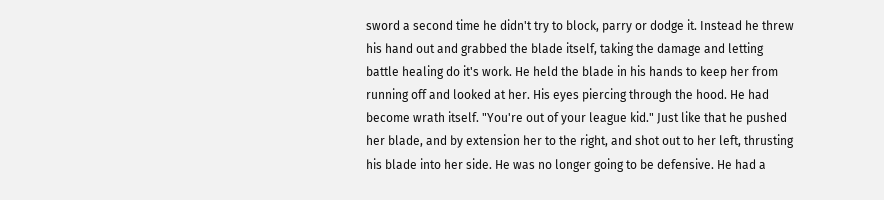sword a second time he didn't try to block, parry or dodge it. Instead he threw his hand out and grabbed the blade itself, taking the damage and letting battle healing do it's work. He held the blade in his hands to keep her from running off and looked at her. His eyes piercing through the hood. He had become wrath itself. "You're out of your league kid." Just like that he pushed her blade, and by extension her to the right, and shot out to her left, thrusting his blade into her side. He was no longer going to be defensive. He had a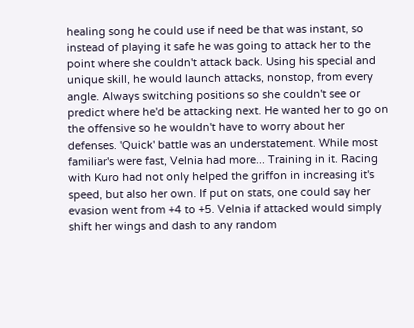healing song he could use if need be that was instant, so instead of playing it safe he was going to attack her to the point where she couldn't attack back. Using his special and unique skill, he would launch attacks, nonstop, from every angle. Always switching positions so she couldn't see or predict where he'd be attacking next. He wanted her to go on the offensive so he wouldn't have to worry about her defenses. 'Quick' battle was an understatement. While most familiar's were fast, Velnia had more... Training in it. Racing with Kuro had not only helped the griffon in increasing it's speed, but also her own. If put on stats, one could say her evasion went from +4 to +5. Velnia if attacked would simply shift her wings and dash to any random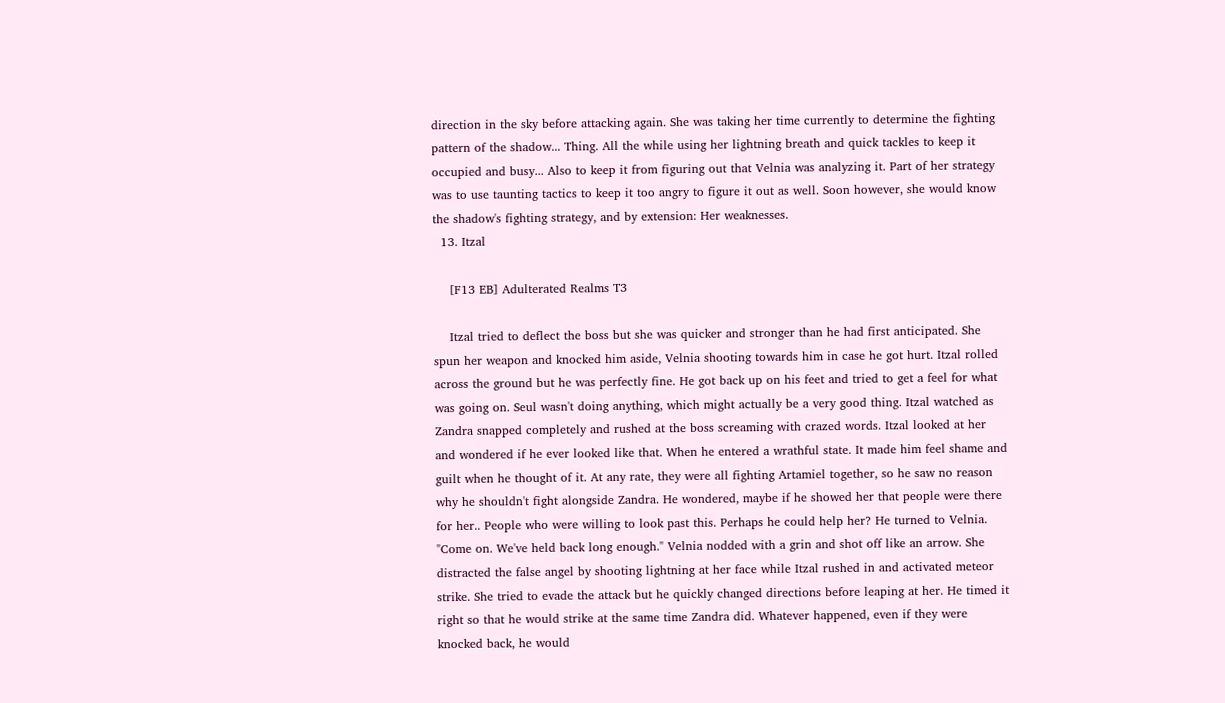direction in the sky before attacking again. She was taking her time currently to determine the fighting pattern of the shadow... Thing. All the while using her lightning breath and quick tackles to keep it occupied and busy... Also to keep it from figuring out that Velnia was analyzing it. Part of her strategy was to use taunting tactics to keep it too angry to figure it out as well. Soon however, she would know the shadow's fighting strategy, and by extension: Her weaknesses.
  13. Itzal

    [F13 EB] Adulterated Realms T3

    Itzal tried to deflect the boss but she was quicker and stronger than he had first anticipated. She spun her weapon and knocked him aside, Velnia shooting towards him in case he got hurt. Itzal rolled across the ground but he was perfectly fine. He got back up on his feet and tried to get a feel for what was going on. Seul wasn't doing anything, which might actually be a very good thing. Itzal watched as Zandra snapped completely and rushed at the boss screaming with crazed words. Itzal looked at her and wondered if he ever looked like that. When he entered a wrathful state. It made him feel shame and guilt when he thought of it. At any rate, they were all fighting Artamiel together, so he saw no reason why he shouldn't fight alongside Zandra. He wondered, maybe if he showed her that people were there for her.. People who were willing to look past this. Perhaps he could help her? He turned to Velnia. "Come on. We've held back long enough." Velnia nodded with a grin and shot off like an arrow. She distracted the false angel by shooting lightning at her face while Itzal rushed in and activated meteor strike. She tried to evade the attack but he quickly changed directions before leaping at her. He timed it right so that he would strike at the same time Zandra did. Whatever happened, even if they were knocked back, he would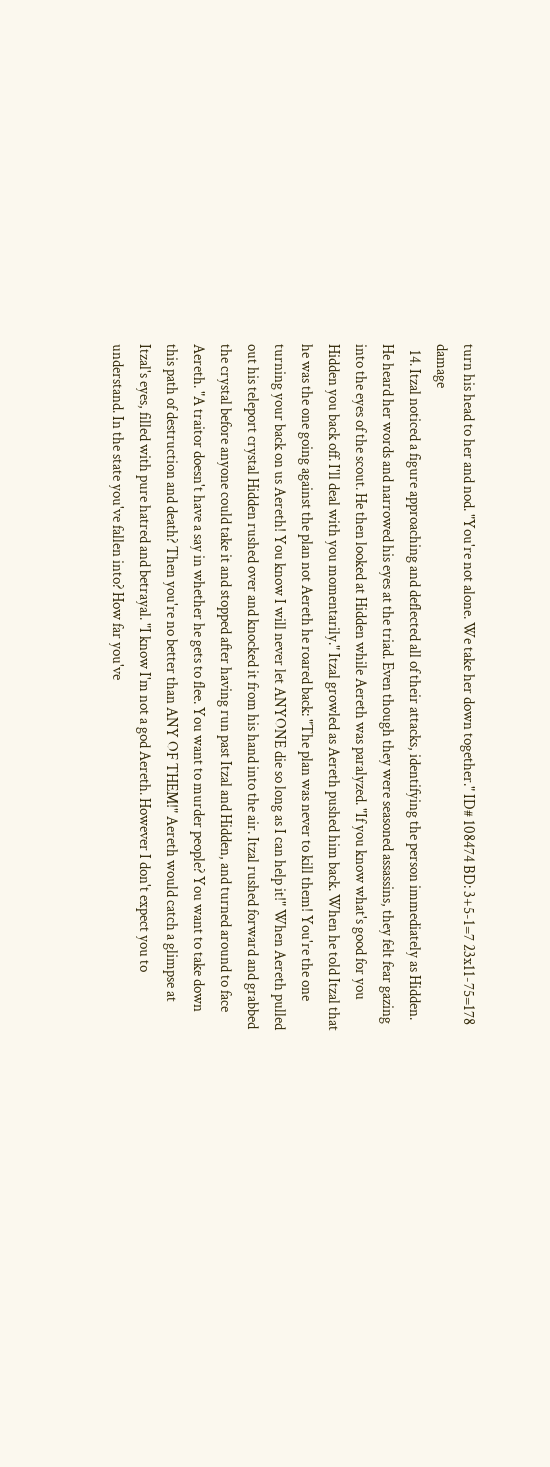turn his head to her and nod. "You're not alone. We take her down together." ID# 108474 BD: 3+5-1=7 23x11-75=178 damage
  14. Itzal noticed a figure approaching and deflected all of their attacks, identifying the person immediately as Hidden. He heard her words and narrowed his eyes at the triad. Even though they were seasoned assassins, they felt fear gazing into the eyes of the scout. He then looked at Hidden while Aereth was paralyzed. "If you know what's good for you Hidden you back off. I'll deal with you momentarily." Itzal growled as Aereth pushed him back. When he told Itzal that he was the one going against the plan not Aereth he roared back: "The plan was never to kill them! You're the one turning your back on us Aereth! You know I will never let ANYONE die so long as I can help it!" When Aereth pulled out his teleport crystal Hidden rushed over and knocked it from his hand into the air. Itzal rushed forward and grabbed the crystal before anyone could take it and stopped after having run past Itzal and Hidden, and turned around to face Aereth. "A traitor doesn't have a say in whether he gets to flee. You want to murder people? You want to take down this path of destruction and death? Then you're no better than ANY OF THEM!" Aereth would catch a glimpse at Itzal's eyes, filled with pure hatred and betrayal. "I know I'm not a god Aereth. However I don't expect you to understand. In the state you've fallen into? How far you've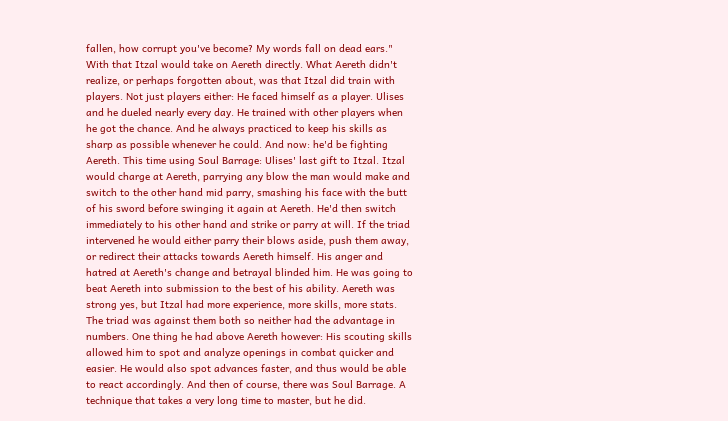fallen, how corrupt you've become? My words fall on dead ears." With that Itzal would take on Aereth directly. What Aereth didn't realize, or perhaps forgotten about, was that Itzal did train with players. Not just players either: He faced himself as a player. Ulises and he dueled nearly every day. He trained with other players when he got the chance. And he always practiced to keep his skills as sharp as possible whenever he could. And now: he'd be fighting Aereth. This time using Soul Barrage: Ulises' last gift to Itzal. Itzal would charge at Aereth, parrying any blow the man would make and switch to the other hand mid parry, smashing his face with the butt of his sword before swinging it again at Aereth. He'd then switch immediately to his other hand and strike or parry at will. If the triad intervened he would either parry their blows aside, push them away, or redirect their attacks towards Aereth himself. His anger and hatred at Aereth's change and betrayal blinded him. He was going to beat Aereth into submission to the best of his ability. Aereth was strong yes, but Itzal had more experience, more skills, more stats. The triad was against them both so neither had the advantage in numbers. One thing he had above Aereth however: His scouting skills allowed him to spot and analyze openings in combat quicker and easier. He would also spot advances faster, and thus would be able to react accordingly. And then of course, there was Soul Barrage. A technique that takes a very long time to master, but he did.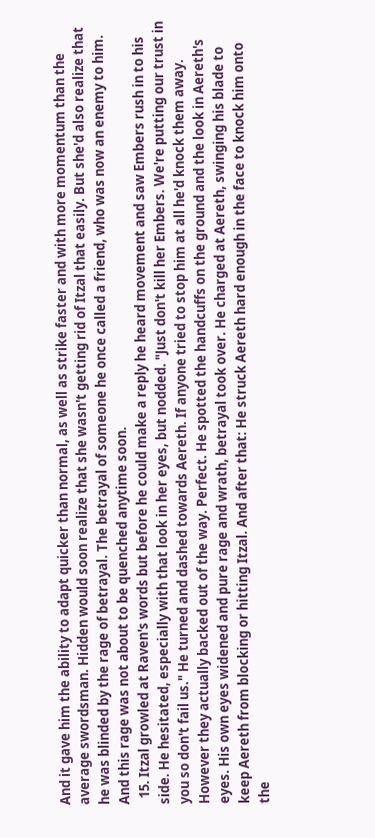And it gave him the ability to adapt quicker than normal, as well as strike faster and with more momentum than the average swordsman. Hidden would soon realize that she wasn't getting rid of Itzal that easily. But she'd also realize that he was blinded by the rage of betrayal. The betrayal of someone he once called a friend, who was now an enemy to him. And this rage was not about to be quenched anytime soon.
  15. Itzal growled at Raven's words but before he could make a reply he heard movement and saw Embers rush in to his side. He hesitated, especially with that look in her eyes, but nodded. "Just don't kill her Embers. We're putting our trust in you so don't fail us." He turned and dashed towards Aereth. If anyone tried to stop him at all he'd knock them away. However they actually backed out of the way. Perfect. He spotted the handcuffs on the ground and the look in Aereth's eyes. His own eyes widened and pure rage and wrath, betrayal took over. He charged at Aereth, swinging his blade to keep Aereth from blocking or hitting Itzal. And after that: He struck Aereth hard enough in the face to knock him onto the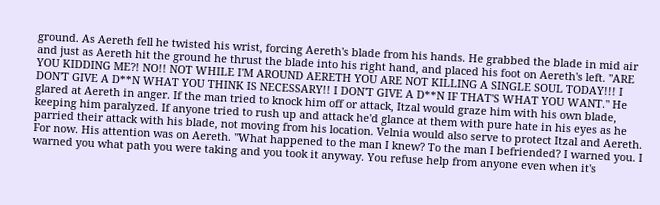ground. As Aereth fell he twisted his wrist, forcing Aereth's blade from his hands. He grabbed the blade in mid air and just as Aereth hit the ground he thrust the blade into his right hand, and placed his foot on Aereth's left. "ARE YOU KIDDING ME?! NO!! NOT WHILE I'M AROUND AERETH YOU ARE NOT KILLING A SINGLE SOUL TODAY!!! I DON'T GIVE A D**N WHAT YOU THINK IS NECESSARY!! I DON'T GIVE A D**N IF THAT'S WHAT YOU WANT." He glared at Aereth in anger. If the man tried to knock him off or attack, Itzal would graze him with his own blade, keeping him paralyzed. If anyone tried to rush up and attack he'd glance at them with pure hate in his eyes as he parried their attack with his blade, not moving from his location. Velnia would also serve to protect Itzal and Aereth. For now. His attention was on Aereth. "What happened to the man I knew? To the man I befriended? I warned you. I warned you what path you were taking and you took it anyway. You refuse help from anyone even when it's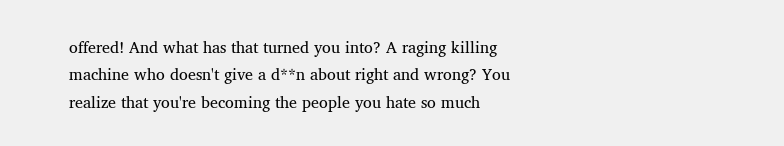offered! And what has that turned you into? A raging killing machine who doesn't give a d**n about right and wrong? You realize that you're becoming the people you hate so much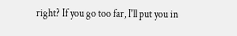right? If you go too far, I'll put you in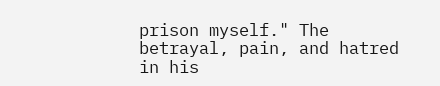prison myself." The betrayal, pain, and hatred in his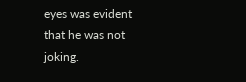eyes was evident that he was not joking.